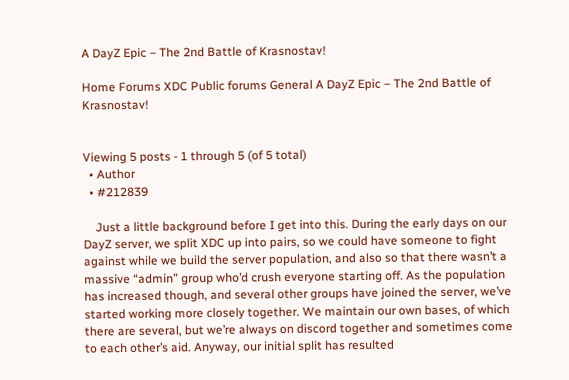A DayZ Epic – The 2nd Battle of Krasnostav!

Home Forums XDC Public forums General A DayZ Epic – The 2nd Battle of Krasnostav!


Viewing 5 posts - 1 through 5 (of 5 total)
  • Author
  • #212839

    Just a little background before I get into this. During the early days on our DayZ server, we split XDC up into pairs, so we could have someone to fight against while we build the server population, and also so that there wasn’t a massive “admin” group who’d crush everyone starting off. As the population has increased though, and several other groups have joined the server, we’ve started working more closely together. We maintain our own bases, of which there are several, but we’re always on discord together and sometimes come to each other’s aid. Anyway, our initial split has resulted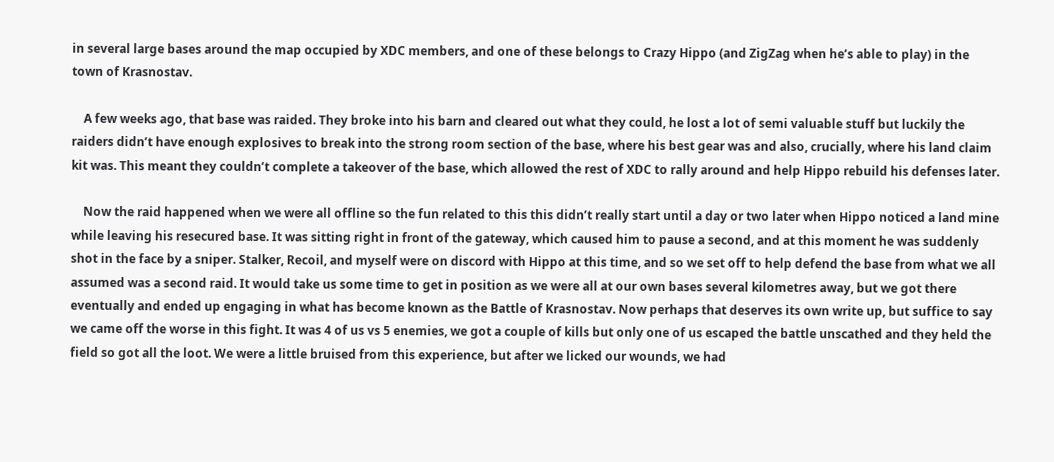in several large bases around the map occupied by XDC members, and one of these belongs to Crazy Hippo (and ZigZag when he’s able to play) in the town of Krasnostav.

    A few weeks ago, that base was raided. They broke into his barn and cleared out what they could, he lost a lot of semi valuable stuff but luckily the raiders didn’t have enough explosives to break into the strong room section of the base, where his best gear was and also, crucially, where his land claim kit was. This meant they couldn’t complete a takeover of the base, which allowed the rest of XDC to rally around and help Hippo rebuild his defenses later.

    Now the raid happened when we were all offline so the fun related to this this didn’t really start until a day or two later when Hippo noticed a land mine while leaving his resecured base. It was sitting right in front of the gateway, which caused him to pause a second, and at this moment he was suddenly shot in the face by a sniper. Stalker, Recoil, and myself were on discord with Hippo at this time, and so we set off to help defend the base from what we all assumed was a second raid. It would take us some time to get in position as we were all at our own bases several kilometres away, but we got there eventually and ended up engaging in what has become known as the Battle of Krasnostav. Now perhaps that deserves its own write up, but suffice to say we came off the worse in this fight. It was 4 of us vs 5 enemies, we got a couple of kills but only one of us escaped the battle unscathed and they held the field so got all the loot. We were a little bruised from this experience, but after we licked our wounds, we had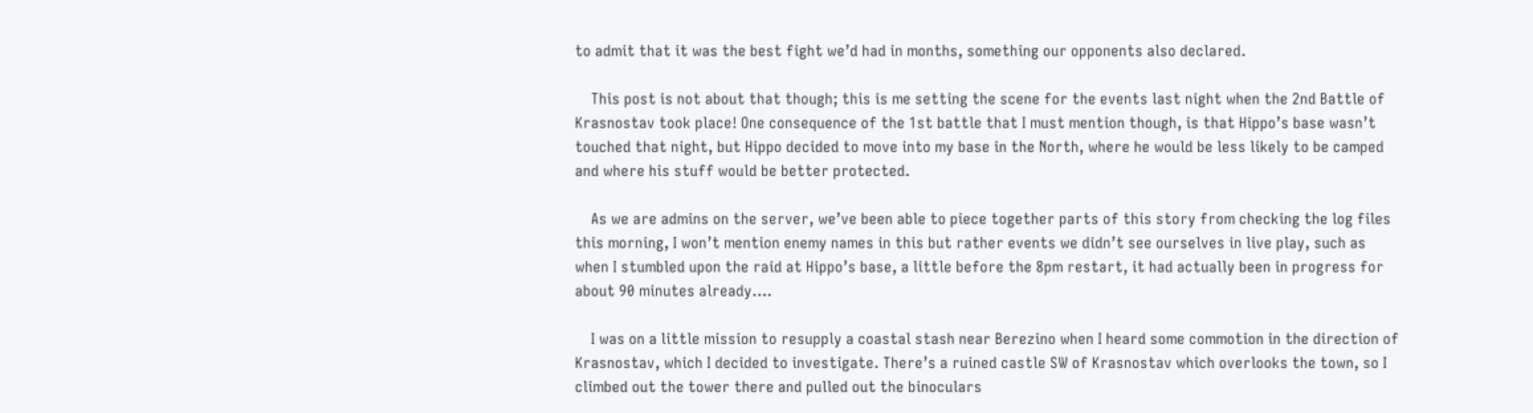to admit that it was the best fight we’d had in months, something our opponents also declared.

    This post is not about that though; this is me setting the scene for the events last night when the 2nd Battle of Krasnostav took place! One consequence of the 1st battle that I must mention though, is that Hippo’s base wasn’t touched that night, but Hippo decided to move into my base in the North, where he would be less likely to be camped and where his stuff would be better protected.

    As we are admins on the server, we’ve been able to piece together parts of this story from checking the log files this morning, I won’t mention enemy names in this but rather events we didn’t see ourselves in live play, such as when I stumbled upon the raid at Hippo’s base, a little before the 8pm restart, it had actually been in progress for about 90 minutes already….

    I was on a little mission to resupply a coastal stash near Berezino when I heard some commotion in the direction of Krasnostav, which I decided to investigate. There’s a ruined castle SW of Krasnostav which overlooks the town, so I climbed out the tower there and pulled out the binoculars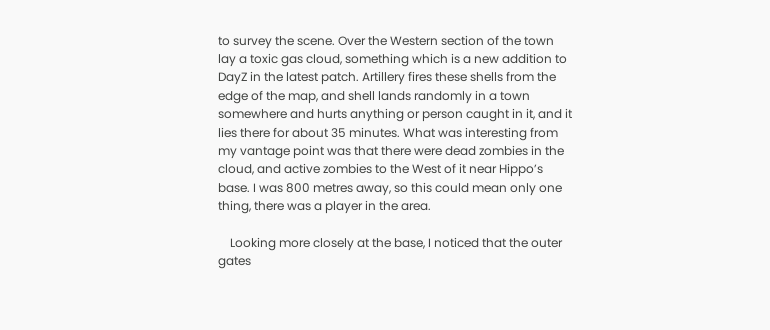to survey the scene. Over the Western section of the town lay a toxic gas cloud, something which is a new addition to DayZ in the latest patch. Artillery fires these shells from the edge of the map, and shell lands randomly in a town somewhere and hurts anything or person caught in it, and it lies there for about 35 minutes. What was interesting from my vantage point was that there were dead zombies in the cloud, and active zombies to the West of it near Hippo’s base. I was 800 metres away, so this could mean only one thing, there was a player in the area.

    Looking more closely at the base, I noticed that the outer gates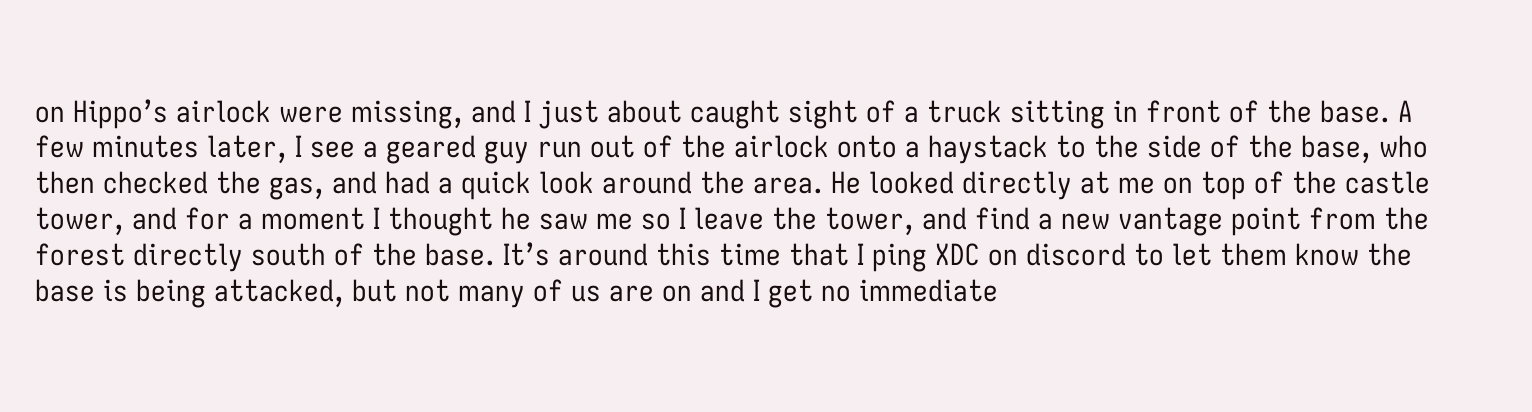on Hippo’s airlock were missing, and I just about caught sight of a truck sitting in front of the base. A few minutes later, I see a geared guy run out of the airlock onto a haystack to the side of the base, who then checked the gas, and had a quick look around the area. He looked directly at me on top of the castle tower, and for a moment I thought he saw me so I leave the tower, and find a new vantage point from the forest directly south of the base. It’s around this time that I ping XDC on discord to let them know the base is being attacked, but not many of us are on and I get no immediate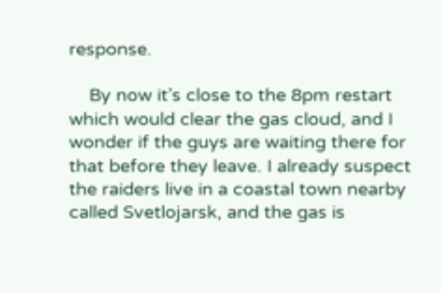response.

    By now it’s close to the 8pm restart which would clear the gas cloud, and I wonder if the guys are waiting there for that before they leave. I already suspect the raiders live in a coastal town nearby called Svetlojarsk, and the gas is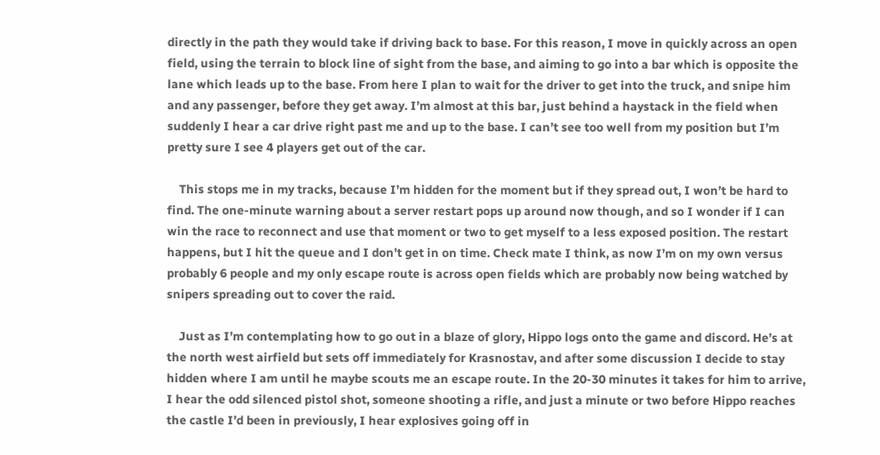directly in the path they would take if driving back to base. For this reason, I move in quickly across an open field, using the terrain to block line of sight from the base, and aiming to go into a bar which is opposite the lane which leads up to the base. From here I plan to wait for the driver to get into the truck, and snipe him and any passenger, before they get away. I’m almost at this bar, just behind a haystack in the field when suddenly I hear a car drive right past me and up to the base. I can’t see too well from my position but I’m pretty sure I see 4 players get out of the car.

    This stops me in my tracks, because I’m hidden for the moment but if they spread out, I won’t be hard to find. The one-minute warning about a server restart pops up around now though, and so I wonder if I can win the race to reconnect and use that moment or two to get myself to a less exposed position. The restart happens, but I hit the queue and I don’t get in on time. Check mate I think, as now I’m on my own versus probably 6 people and my only escape route is across open fields which are probably now being watched by snipers spreading out to cover the raid.

    Just as I’m contemplating how to go out in a blaze of glory, Hippo logs onto the game and discord. He’s at the north west airfield but sets off immediately for Krasnostav, and after some discussion I decide to stay hidden where I am until he maybe scouts me an escape route. In the 20-30 minutes it takes for him to arrive, I hear the odd silenced pistol shot, someone shooting a rifle, and just a minute or two before Hippo reaches the castle I’d been in previously, I hear explosives going off in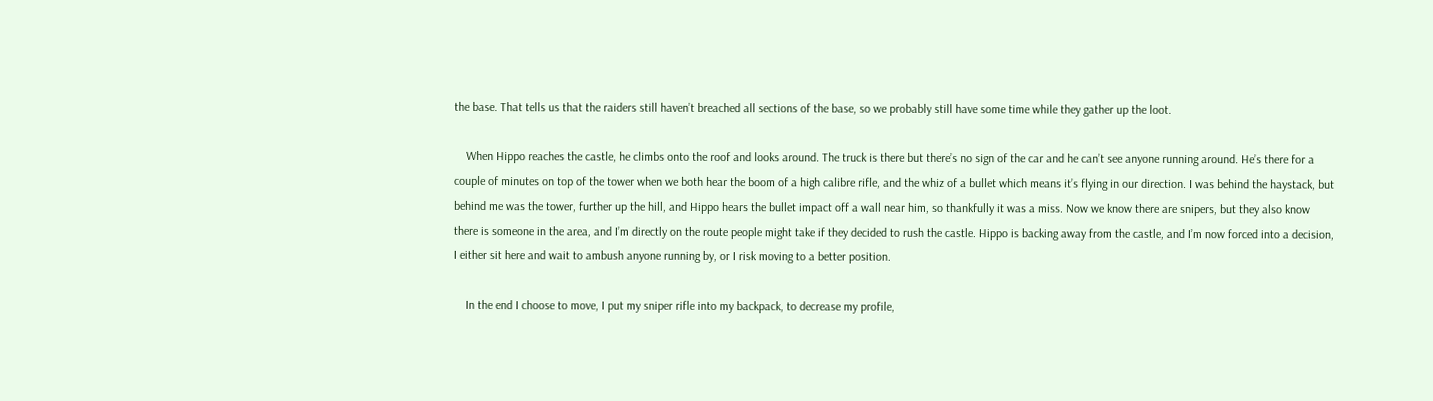the base. That tells us that the raiders still haven’t breached all sections of the base, so we probably still have some time while they gather up the loot.

    When Hippo reaches the castle, he climbs onto the roof and looks around. The truck is there but there’s no sign of the car and he can’t see anyone running around. He’s there for a couple of minutes on top of the tower when we both hear the boom of a high calibre rifle, and the whiz of a bullet which means it’s flying in our direction. I was behind the haystack, but behind me was the tower, further up the hill, and Hippo hears the bullet impact off a wall near him, so thankfully it was a miss. Now we know there are snipers, but they also know there is someone in the area, and I’m directly on the route people might take if they decided to rush the castle. Hippo is backing away from the castle, and I’m now forced into a decision, I either sit here and wait to ambush anyone running by, or I risk moving to a better position.

    In the end I choose to move, I put my sniper rifle into my backpack, to decrease my profile,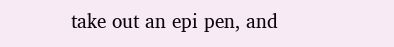take out an epi pen, and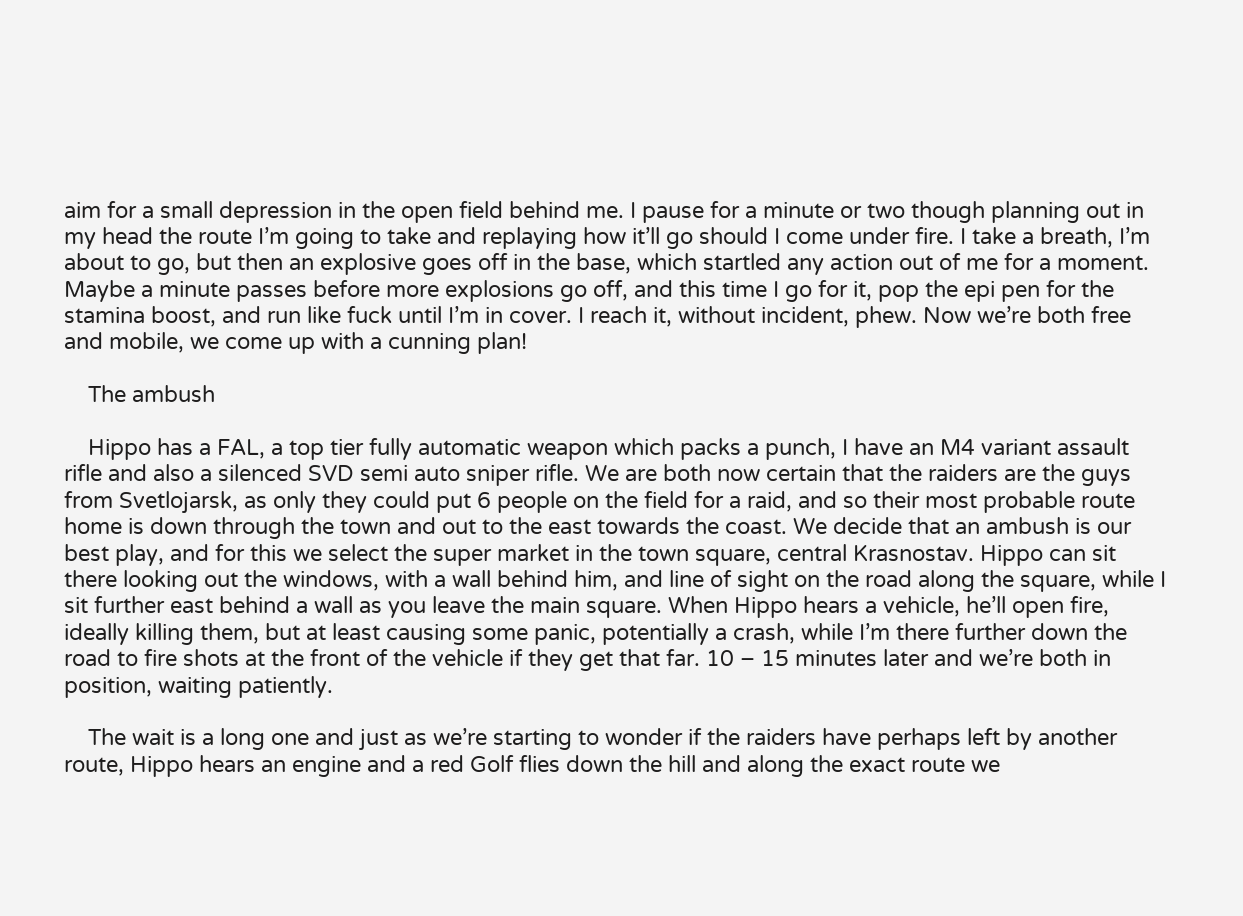aim for a small depression in the open field behind me. I pause for a minute or two though planning out in my head the route I’m going to take and replaying how it’ll go should I come under fire. I take a breath, I’m about to go, but then an explosive goes off in the base, which startled any action out of me for a moment. Maybe a minute passes before more explosions go off, and this time I go for it, pop the epi pen for the stamina boost, and run like fuck until I’m in cover. I reach it, without incident, phew. Now we’re both free and mobile, we come up with a cunning plan!

    The ambush

    Hippo has a FAL, a top tier fully automatic weapon which packs a punch, I have an M4 variant assault rifle and also a silenced SVD semi auto sniper rifle. We are both now certain that the raiders are the guys from Svetlojarsk, as only they could put 6 people on the field for a raid, and so their most probable route home is down through the town and out to the east towards the coast. We decide that an ambush is our best play, and for this we select the super market in the town square, central Krasnostav. Hippo can sit there looking out the windows, with a wall behind him, and line of sight on the road along the square, while I sit further east behind a wall as you leave the main square. When Hippo hears a vehicle, he’ll open fire, ideally killing them, but at least causing some panic, potentially a crash, while I’m there further down the road to fire shots at the front of the vehicle if they get that far. 10 – 15 minutes later and we’re both in position, waiting patiently.

    The wait is a long one and just as we’re starting to wonder if the raiders have perhaps left by another route, Hippo hears an engine and a red Golf flies down the hill and along the exact route we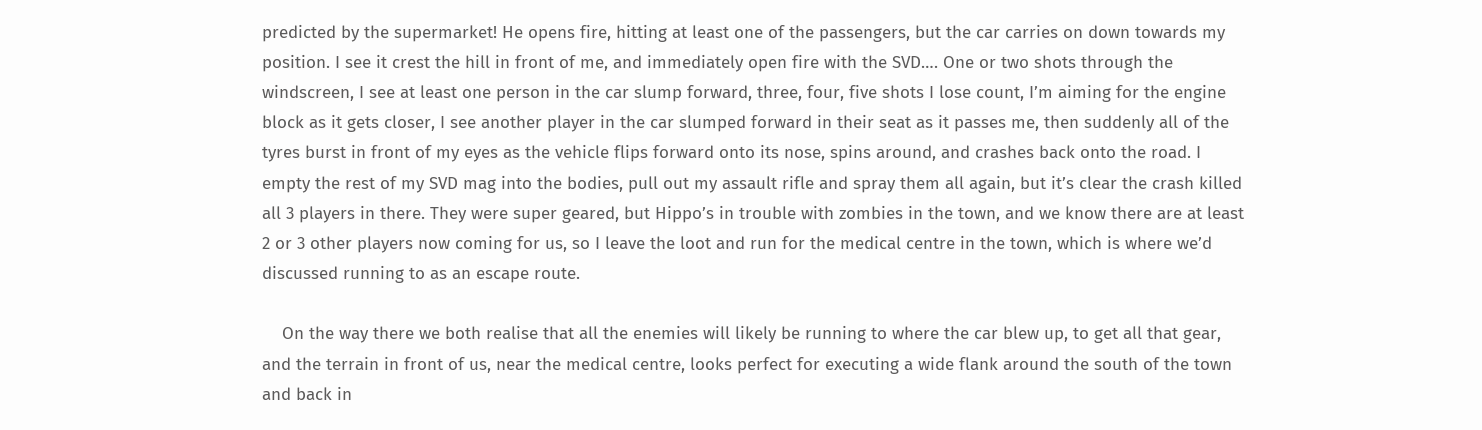predicted by the supermarket! He opens fire, hitting at least one of the passengers, but the car carries on down towards my position. I see it crest the hill in front of me, and immediately open fire with the SVD…. One or two shots through the windscreen, I see at least one person in the car slump forward, three, four, five shots I lose count, I’m aiming for the engine block as it gets closer, I see another player in the car slumped forward in their seat as it passes me, then suddenly all of the tyres burst in front of my eyes as the vehicle flips forward onto its nose, spins around, and crashes back onto the road. I empty the rest of my SVD mag into the bodies, pull out my assault rifle and spray them all again, but it’s clear the crash killed all 3 players in there. They were super geared, but Hippo’s in trouble with zombies in the town, and we know there are at least 2 or 3 other players now coming for us, so I leave the loot and run for the medical centre in the town, which is where we’d discussed running to as an escape route.

    On the way there we both realise that all the enemies will likely be running to where the car blew up, to get all that gear, and the terrain in front of us, near the medical centre, looks perfect for executing a wide flank around the south of the town and back in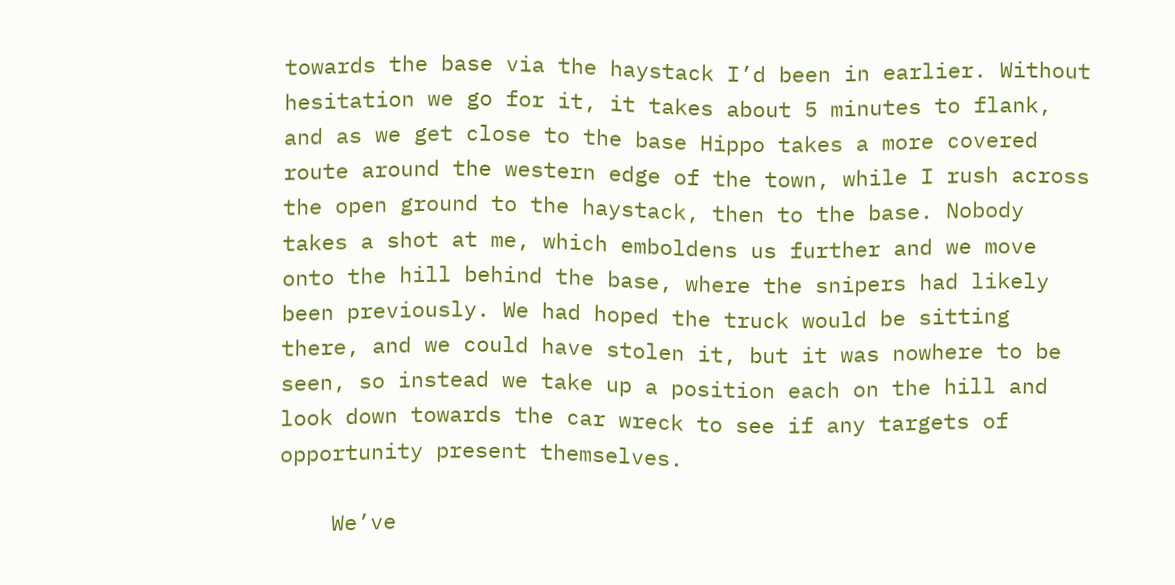towards the base via the haystack I’d been in earlier. Without hesitation we go for it, it takes about 5 minutes to flank, and as we get close to the base Hippo takes a more covered route around the western edge of the town, while I rush across the open ground to the haystack, then to the base. Nobody takes a shot at me, which emboldens us further and we move onto the hill behind the base, where the snipers had likely been previously. We had hoped the truck would be sitting there, and we could have stolen it, but it was nowhere to be seen, so instead we take up a position each on the hill and look down towards the car wreck to see if any targets of opportunity present themselves.

    We’ve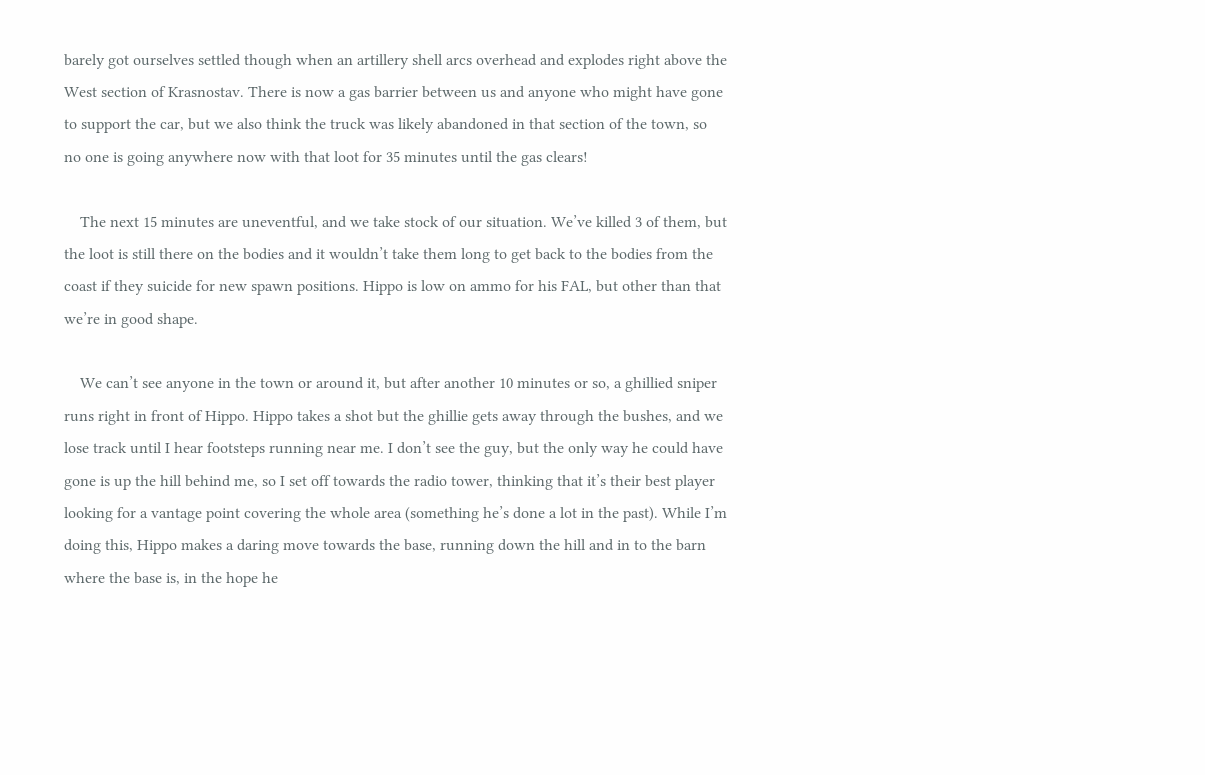barely got ourselves settled though when an artillery shell arcs overhead and explodes right above the West section of Krasnostav. There is now a gas barrier between us and anyone who might have gone to support the car, but we also think the truck was likely abandoned in that section of the town, so no one is going anywhere now with that loot for 35 minutes until the gas clears!

    The next 15 minutes are uneventful, and we take stock of our situation. We’ve killed 3 of them, but the loot is still there on the bodies and it wouldn’t take them long to get back to the bodies from the coast if they suicide for new spawn positions. Hippo is low on ammo for his FAL, but other than that we’re in good shape.

    We can’t see anyone in the town or around it, but after another 10 minutes or so, a ghillied sniper runs right in front of Hippo. Hippo takes a shot but the ghillie gets away through the bushes, and we lose track until I hear footsteps running near me. I don’t see the guy, but the only way he could have gone is up the hill behind me, so I set off towards the radio tower, thinking that it’s their best player looking for a vantage point covering the whole area (something he’s done a lot in the past). While I’m doing this, Hippo makes a daring move towards the base, running down the hill and in to the barn where the base is, in the hope he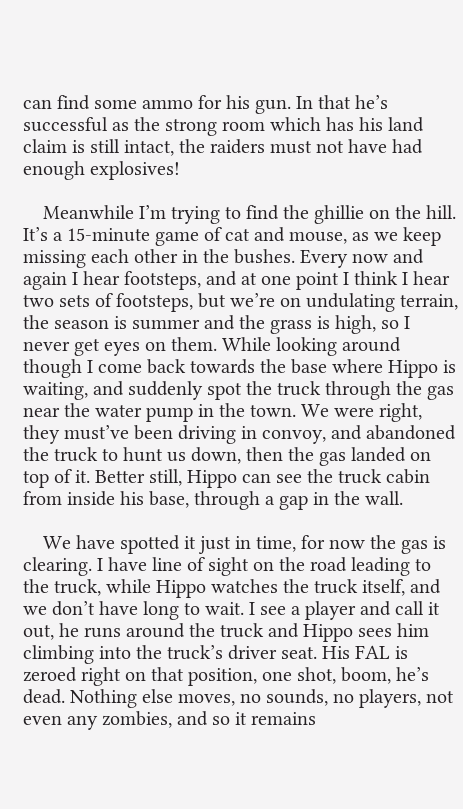can find some ammo for his gun. In that he’s successful as the strong room which has his land claim is still intact, the raiders must not have had enough explosives!

    Meanwhile I’m trying to find the ghillie on the hill. It’s a 15-minute game of cat and mouse, as we keep missing each other in the bushes. Every now and again I hear footsteps, and at one point I think I hear two sets of footsteps, but we’re on undulating terrain, the season is summer and the grass is high, so I never get eyes on them. While looking around though I come back towards the base where Hippo is waiting, and suddenly spot the truck through the gas near the water pump in the town. We were right, they must’ve been driving in convoy, and abandoned the truck to hunt us down, then the gas landed on top of it. Better still, Hippo can see the truck cabin from inside his base, through a gap in the wall.

    We have spotted it just in time, for now the gas is clearing. I have line of sight on the road leading to the truck, while Hippo watches the truck itself, and we don’t have long to wait. I see a player and call it out, he runs around the truck and Hippo sees him climbing into the truck’s driver seat. His FAL is zeroed right on that position, one shot, boom, he’s dead. Nothing else moves, no sounds, no players, not even any zombies, and so it remains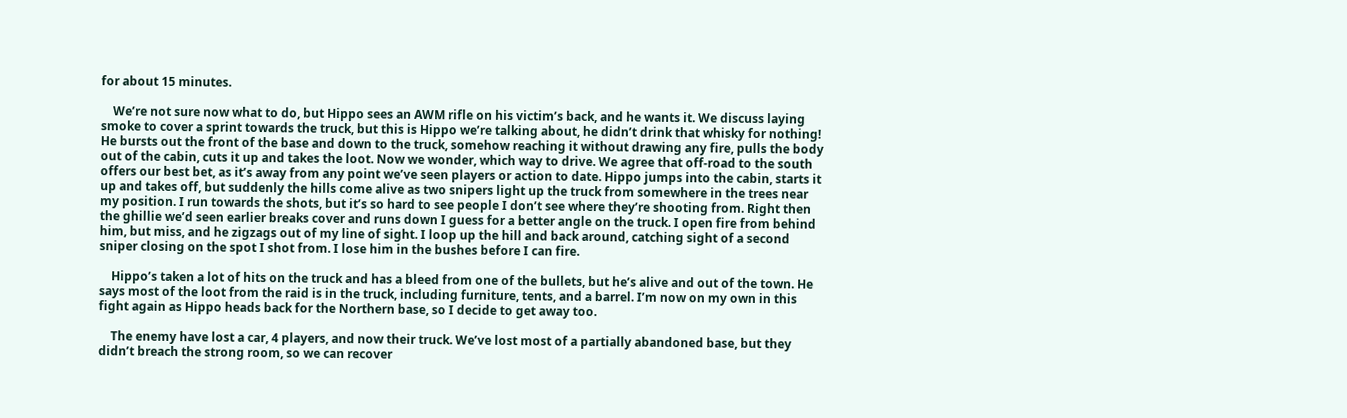for about 15 minutes.

    We’re not sure now what to do, but Hippo sees an AWM rifle on his victim’s back, and he wants it. We discuss laying smoke to cover a sprint towards the truck, but this is Hippo we’re talking about, he didn’t drink that whisky for nothing! He bursts out the front of the base and down to the truck, somehow reaching it without drawing any fire, pulls the body out of the cabin, cuts it up and takes the loot. Now we wonder, which way to drive. We agree that off-road to the south offers our best bet, as it’s away from any point we’ve seen players or action to date. Hippo jumps into the cabin, starts it up and takes off, but suddenly the hills come alive as two snipers light up the truck from somewhere in the trees near my position. I run towards the shots, but it’s so hard to see people I don’t see where they’re shooting from. Right then the ghillie we’d seen earlier breaks cover and runs down I guess for a better angle on the truck. I open fire from behind him, but miss, and he zigzags out of my line of sight. I loop up the hill and back around, catching sight of a second sniper closing on the spot I shot from. I lose him in the bushes before I can fire.

    Hippo’s taken a lot of hits on the truck and has a bleed from one of the bullets, but he’s alive and out of the town. He says most of the loot from the raid is in the truck, including furniture, tents, and a barrel. I’m now on my own in this fight again as Hippo heads back for the Northern base, so I decide to get away too.

    The enemy have lost a car, 4 players, and now their truck. We’ve lost most of a partially abandoned base, but they didn’t breach the strong room, so we can recover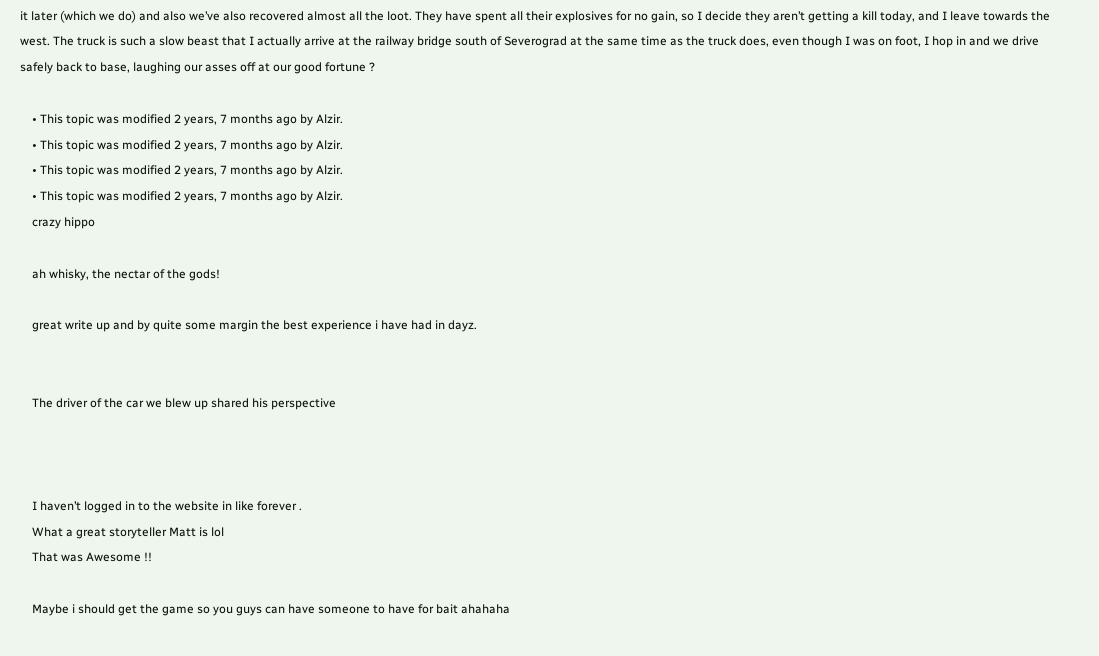it later (which we do) and also we’ve also recovered almost all the loot. They have spent all their explosives for no gain, so I decide they aren’t getting a kill today, and I leave towards the west. The truck is such a slow beast that I actually arrive at the railway bridge south of Severograd at the same time as the truck does, even though I was on foot, I hop in and we drive safely back to base, laughing our asses off at our good fortune ?

    • This topic was modified 2 years, 7 months ago by Alzir.
    • This topic was modified 2 years, 7 months ago by Alzir.
    • This topic was modified 2 years, 7 months ago by Alzir.
    • This topic was modified 2 years, 7 months ago by Alzir.
    crazy hippo

    ah whisky, the nectar of the gods!

    great write up and by quite some margin the best experience i have had in dayz.


    The driver of the car we blew up shared his perspective



    I haven’t logged in to the website in like forever .
    What a great storyteller Matt is lol
    That was Awesome !!

    Maybe i should get the game so you guys can have someone to have for bait ahahaha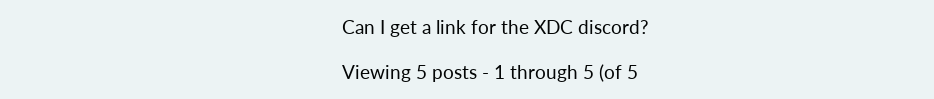Can I get a link for the XDC discord?

Viewing 5 posts - 1 through 5 (of 5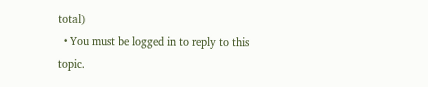total)
  • You must be logged in to reply to this topic.